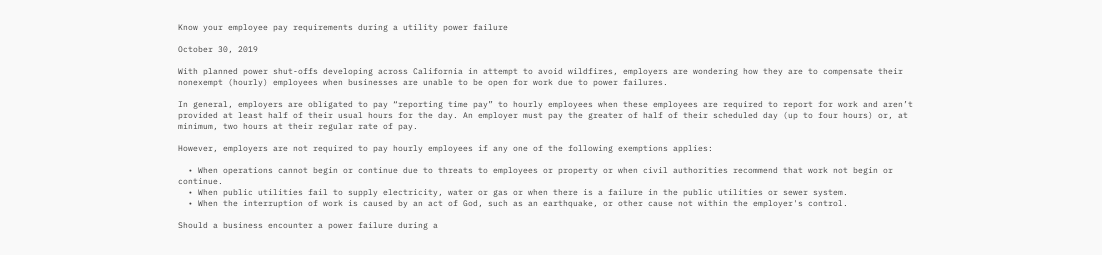Know your employee pay requirements during a utility power failure

October 30, 2019

With planned power shut-offs developing across California in attempt to avoid wildfires, employers are wondering how they are to compensate their nonexempt (hourly) employees when businesses are unable to be open for work due to power failures.

In general, employers are obligated to pay “reporting time pay” to hourly employees when these employees are required to report for work and aren’t provided at least half of their usual hours for the day. An employer must pay the greater of half of their scheduled day (up to four hours) or, at minimum, two hours at their regular rate of pay.

However, employers are not required to pay hourly employees if any one of the following exemptions applies:

  • When operations cannot begin or continue due to threats to employees or property or when civil authorities recommend that work not begin or continue.
  • When public utilities fail to supply electricity, water or gas or when there is a failure in the public utilities or sewer system.
  • When the interruption of work is caused by an act of God, such as an earthquake, or other cause not within the employer's control.

Should a business encounter a power failure during a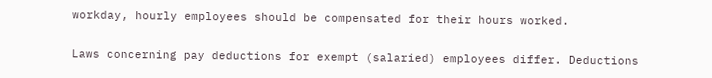workday, hourly employees should be compensated for their hours worked.

Laws concerning pay deductions for exempt (salaried) employees differ. Deductions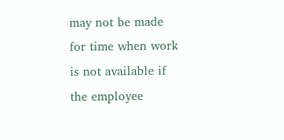may not be made for time when work is not available if the employee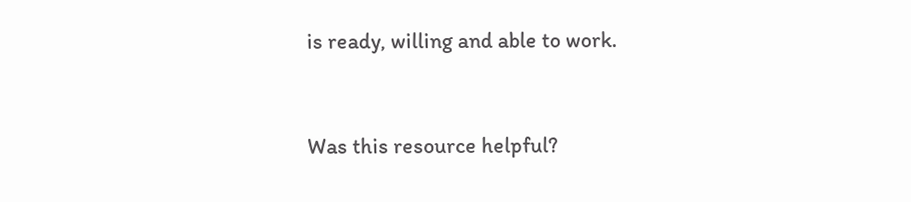is ready, willing and able to work.


Was this resource helpful?